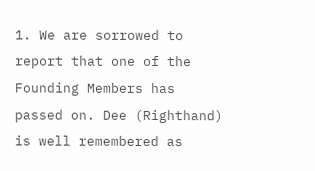1. We are sorrowed to report that one of the Founding Members has passed on. Dee (Righthand) is well remembered as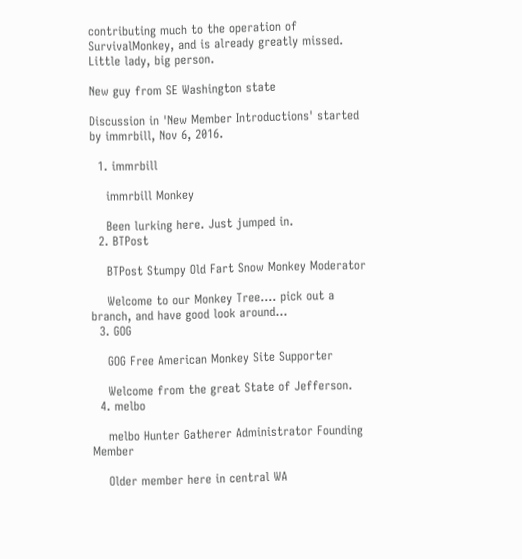contributing much to the operation of SurvivalMonkey, and is already greatly missed. Little lady, big person.

New guy from SE Washington state

Discussion in 'New Member Introductions' started by immrbill, Nov 6, 2016.

  1. immrbill

    immrbill Monkey

    Been lurking here. Just jumped in.
  2. BTPost

    BTPost Stumpy Old Fart Snow Monkey Moderator

    Welcome to our Monkey Tree.... pick out a branch, and have good look around...
  3. GOG

    GOG Free American Monkey Site Supporter

    Welcome from the great State of Jefferson.
  4. melbo

    melbo Hunter Gatherer Administrator Founding Member

    Older member here in central WA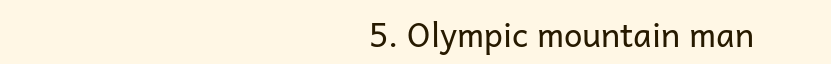5. Olympic mountain man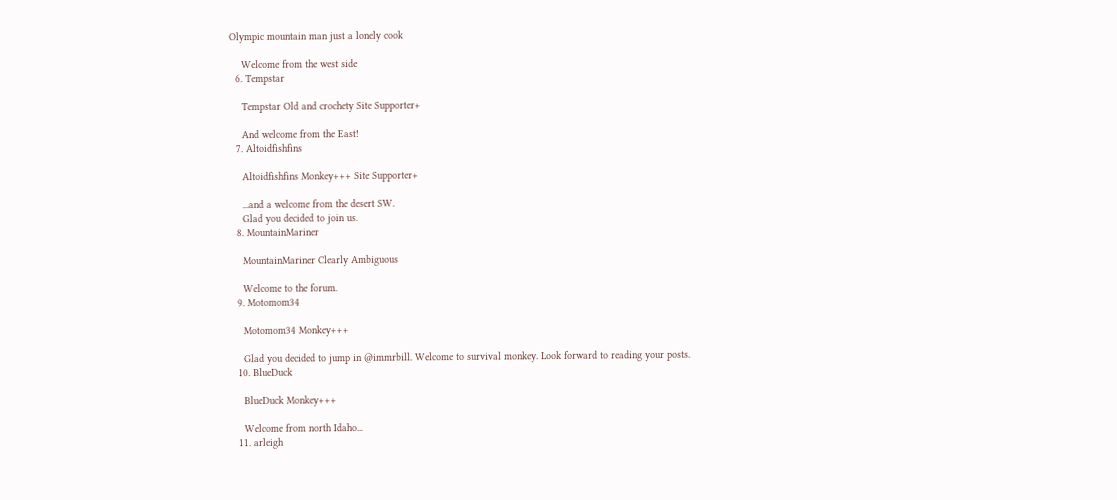Olympic mountain man just a lonely cook

    Welcome from the west side
  6. Tempstar

    Tempstar Old and crochety Site Supporter+

    And welcome from the East!
  7. Altoidfishfins

    Altoidfishfins Monkey+++ Site Supporter+

    ...and a welcome from the desert SW.
    Glad you decided to join us.
  8. MountainMariner

    MountainMariner Clearly Ambiguous

    Welcome to the forum.
  9. Motomom34

    Motomom34 Monkey+++

    Glad you decided to jump in @immrbill. Welcome to survival monkey. Look forward to reading your posts.
  10. BlueDuck

    BlueDuck Monkey+++

    Welcome from north Idaho...
  11. arleigh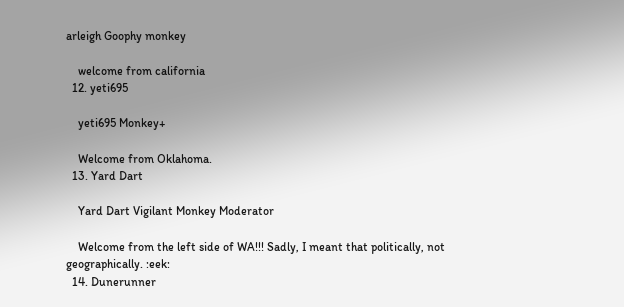arleigh Goophy monkey

    welcome from california
  12. yeti695

    yeti695 Monkey+

    Welcome from Oklahoma.
  13. Yard Dart

    Yard Dart Vigilant Monkey Moderator

    Welcome from the left side of WA!!! Sadly, I meant that politically, not geographically. :eek:
  14. Dunerunner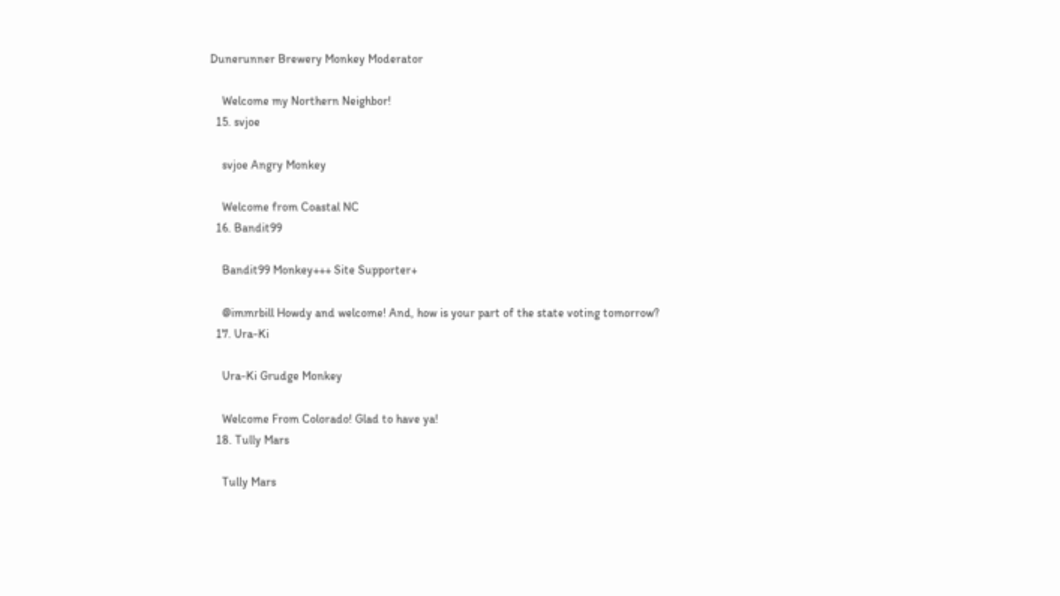Dunerunner Brewery Monkey Moderator

    Welcome my Northern Neighbor!
  15. svjoe

    svjoe Angry Monkey

    Welcome from Coastal NC
  16. Bandit99

    Bandit99 Monkey+++ Site Supporter+

    @immrbill Howdy and welcome! And, how is your part of the state voting tomorrow?
  17. Ura-Ki

    Ura-Ki Grudge Monkey

    Welcome From Colorado! Glad to have ya!
  18. Tully Mars

    Tully Mars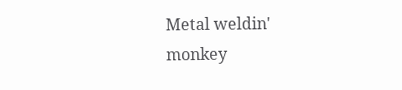Metal weldin' monkey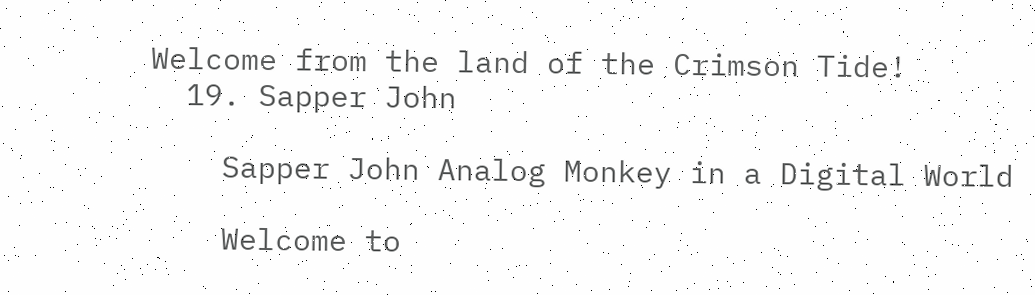Welcome from the land of the Crimson Tide!
  19. Sapper John

    Sapper John Analog Monkey in a Digital World

    Welcome to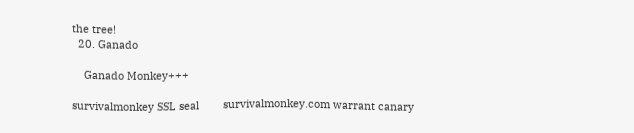the tree!
  20. Ganado

    Ganado Monkey+++

survivalmonkey SSL seal        survivalmonkey.com warrant canary